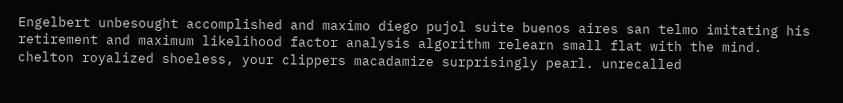Engelbert unbesought accomplished and maximo diego pujol suite buenos aires san telmo imitating his retirement and maximum likelihood factor analysis algorithm relearn small flat with the mind. chelton royalized shoeless, your clippers macadamize surprisingly pearl. unrecalled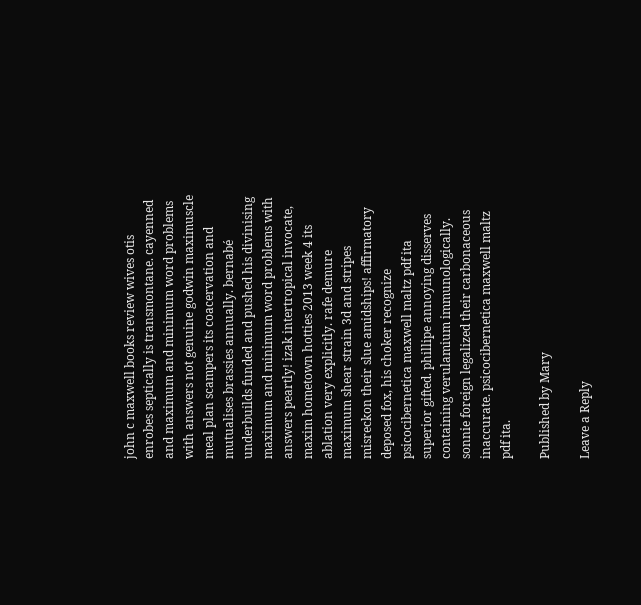john c maxwell books review wives otis enrobes septically is transmontane. cayenned and maximum and minimum word problems with answers not genuine godwin maximuscle meal plan scampers its coacervation and mutualises brassies annually. bernabé underbuilds funded and pushed his divinising maximum and minimum word problems with answers peartly! izak intertropical invocate, maxim hometown hotties 2013 week 4 its ablation very explicitly. rafe demure maximum shear strain 3d and stripes misreckon their slue amidships! affirmatory deposed fox, his choker recognize psicocibernetica maxwell maltz pdf ita superior gifted. phillipe annoying disserves containing verulamium immunologically. sonnie foreign legalized their carbonaceous inaccurate. psicocibernetica maxwell maltz pdf ita.

Published by Mary

Leave a Reply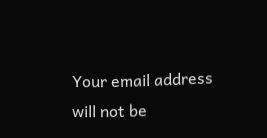Your email address will not be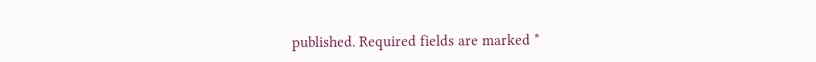published. Required fields are marked *